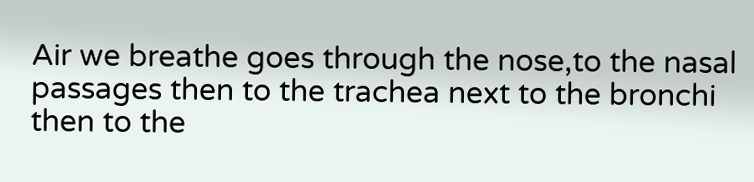Air we breathe goes through the nose,to the nasal passages then to the trachea next to the bronchi then to the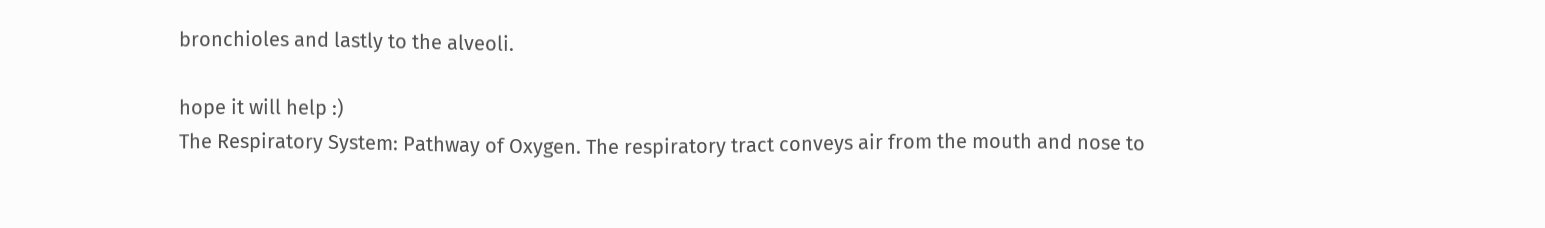bronchioles and lastly to the alveoli.

hope it will help :)
The Respiratory System: Pathway of Oxygen. The respiratory tract conveys air from the mouth and nose to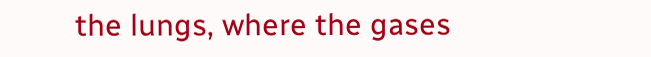the lungs, where the gases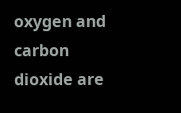oxygen and carbon dioxide are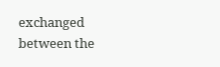exchanged between the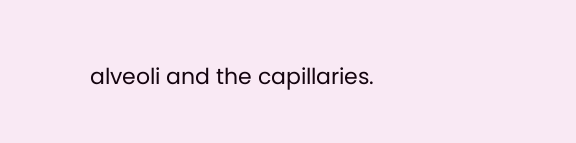alveoli and the capillaries.